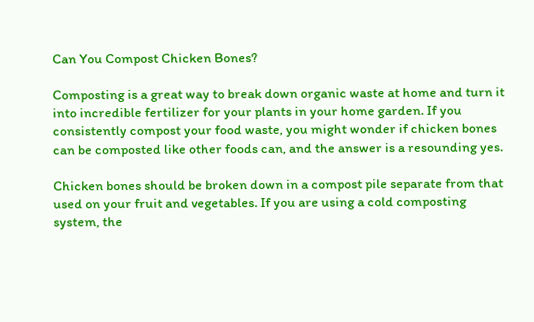Can You Compost Chicken Bones?

Composting is a great way to break down organic waste at home and turn it into incredible fertilizer for your plants in your home garden. If you consistently compost your food waste, you might wonder if chicken bones can be composted like other foods can, and the answer is a resounding yes.

Chicken bones should be broken down in a compost pile separate from that used on your fruit and vegetables. If you are using a cold composting system, the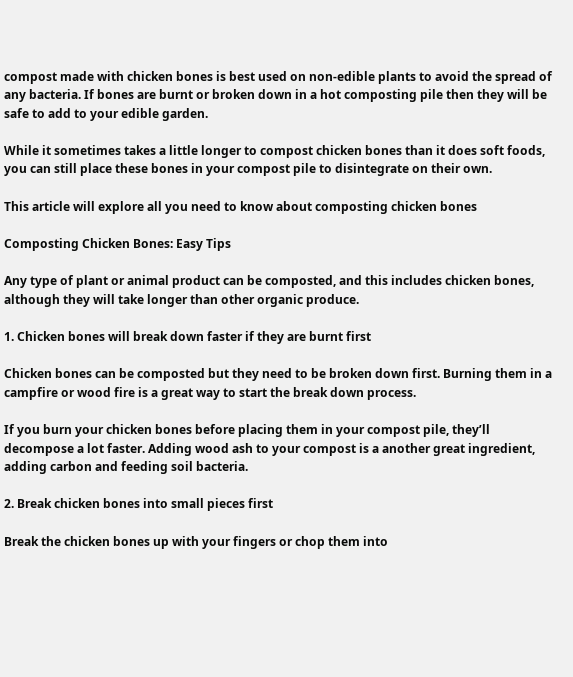compost made with chicken bones is best used on non-edible plants to avoid the spread of any bacteria. If bones are burnt or broken down in a hot composting pile then they will be safe to add to your edible garden.

While it sometimes takes a little longer to compost chicken bones than it does soft foods, you can still place these bones in your compost pile to disintegrate on their own.

This article will explore all you need to know about composting chicken bones

Composting Chicken Bones: Easy Tips

Any type of plant or animal product can be composted, and this includes chicken bones, although they will take longer than other organic produce.

1. Chicken bones will break down faster if they are burnt first

Chicken bones can be composted but they need to be broken down first. Burning them in a campfire or wood fire is a great way to start the break down process.

If you burn your chicken bones before placing them in your compost pile, they’ll decompose a lot faster. Adding wood ash to your compost is a another great ingredient, adding carbon and feeding soil bacteria.

2. Break chicken bones into small pieces first

Break the chicken bones up with your fingers or chop them into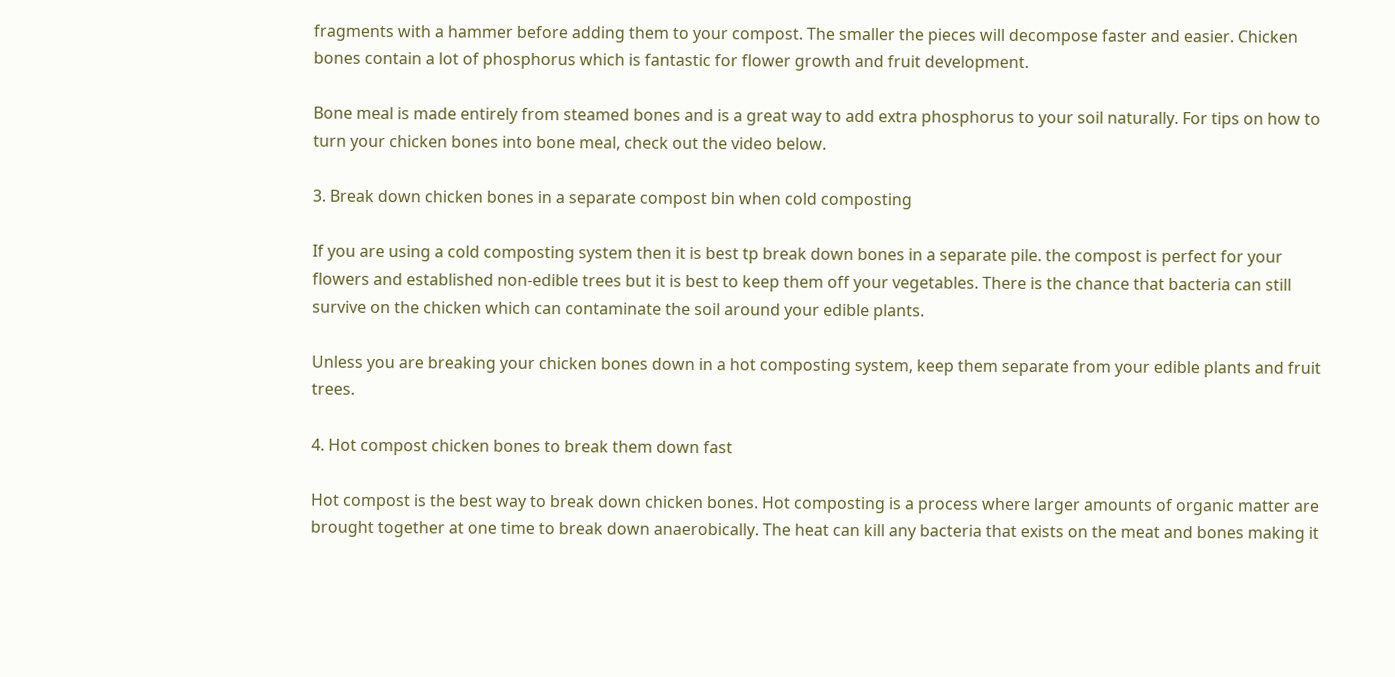fragments with a hammer before adding them to your compost. The smaller the pieces will decompose faster and easier. Chicken bones contain a lot of phosphorus which is fantastic for flower growth and fruit development.

Bone meal is made entirely from steamed bones and is a great way to add extra phosphorus to your soil naturally. For tips on how to turn your chicken bones into bone meal, check out the video below.

3. Break down chicken bones in a separate compost bin when cold composting

If you are using a cold composting system then it is best tp break down bones in a separate pile. the compost is perfect for your flowers and established non-edible trees but it is best to keep them off your vegetables. There is the chance that bacteria can still survive on the chicken which can contaminate the soil around your edible plants.

Unless you are breaking your chicken bones down in a hot composting system, keep them separate from your edible plants and fruit trees.

4. Hot compost chicken bones to break them down fast

Hot compost is the best way to break down chicken bones. Hot composting is a process where larger amounts of organic matter are brought together at one time to break down anaerobically. The heat can kill any bacteria that exists on the meat and bones making it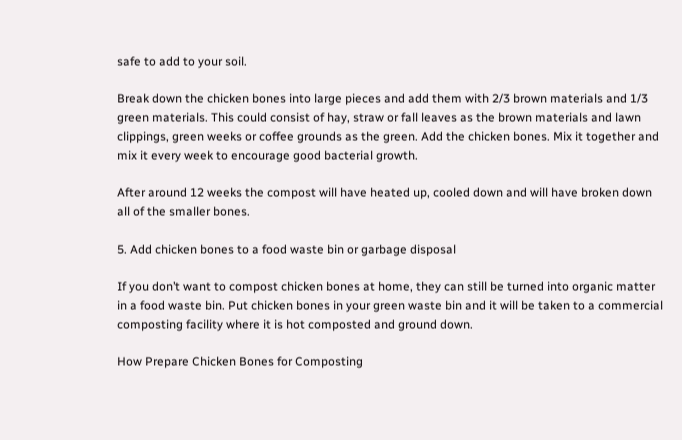safe to add to your soil.

Break down the chicken bones into large pieces and add them with 2/3 brown materials and 1/3 green materials. This could consist of hay, straw or fall leaves as the brown materials and lawn clippings, green weeks or coffee grounds as the green. Add the chicken bones. Mix it together and mix it every week to encourage good bacterial growth.

After around 12 weeks the compost will have heated up, cooled down and will have broken down all of the smaller bones.

5. Add chicken bones to a food waste bin or garbage disposal

If you don’t want to compost chicken bones at home, they can still be turned into organic matter in a food waste bin. Put chicken bones in your green waste bin and it will be taken to a commercial composting facility where it is hot composted and ground down.

How Prepare Chicken Bones for Composting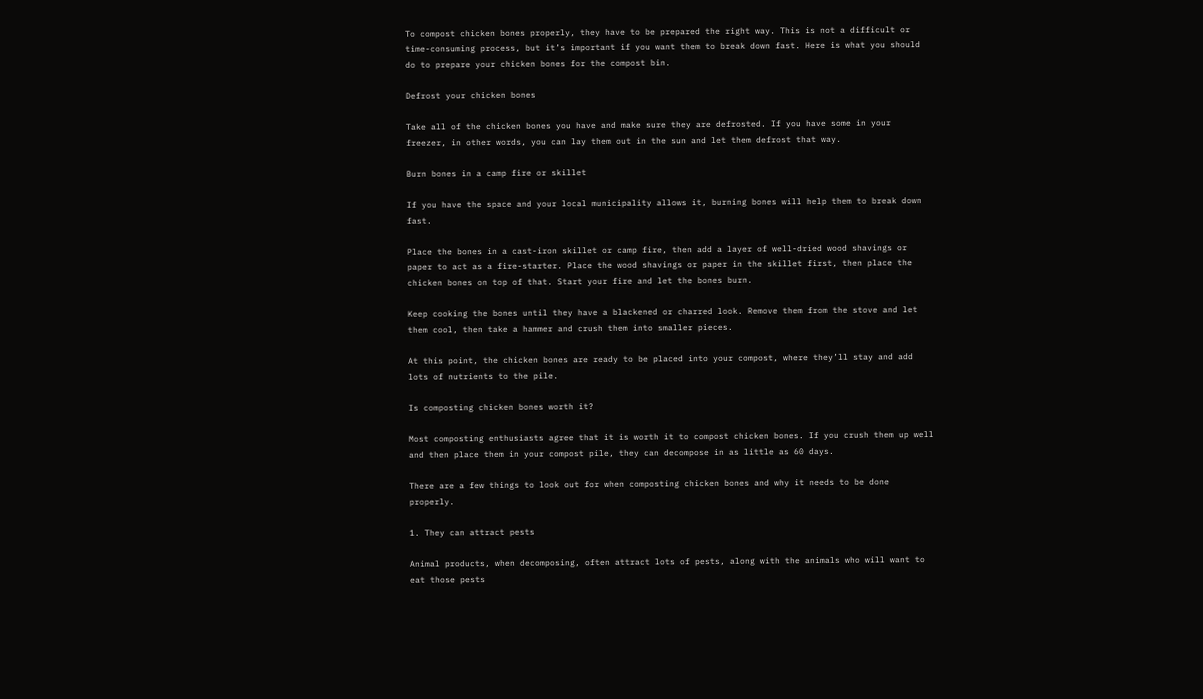To compost chicken bones properly, they have to be prepared the right way. This is not a difficult or time-consuming process, but it’s important if you want them to break down fast. Here is what you should do to prepare your chicken bones for the compost bin.

Defrost your chicken bones

Take all of the chicken bones you have and make sure they are defrosted. If you have some in your freezer, in other words, you can lay them out in the sun and let them defrost that way.

Burn bones in a camp fire or skillet

If you have the space and your local municipality allows it, burning bones will help them to break down fast.

Place the bones in a cast-iron skillet or camp fire, then add a layer of well-dried wood shavings or paper to act as a fire-starter. Place the wood shavings or paper in the skillet first, then place the chicken bones on top of that. Start your fire and let the bones burn.

Keep cooking the bones until they have a blackened or charred look. Remove them from the stove and let them cool, then take a hammer and crush them into smaller pieces.

At this point, the chicken bones are ready to be placed into your compost, where they’ll stay and add lots of nutrients to the pile.

Is composting chicken bones worth it?

Most composting enthusiasts agree that it is worth it to compost chicken bones. If you crush them up well and then place them in your compost pile, they can decompose in as little as 60 days.

There are a few things to look out for when composting chicken bones and why it needs to be done properly.

1. They can attract pests

Animal products, when decomposing, often attract lots of pests, along with the animals who will want to eat those pests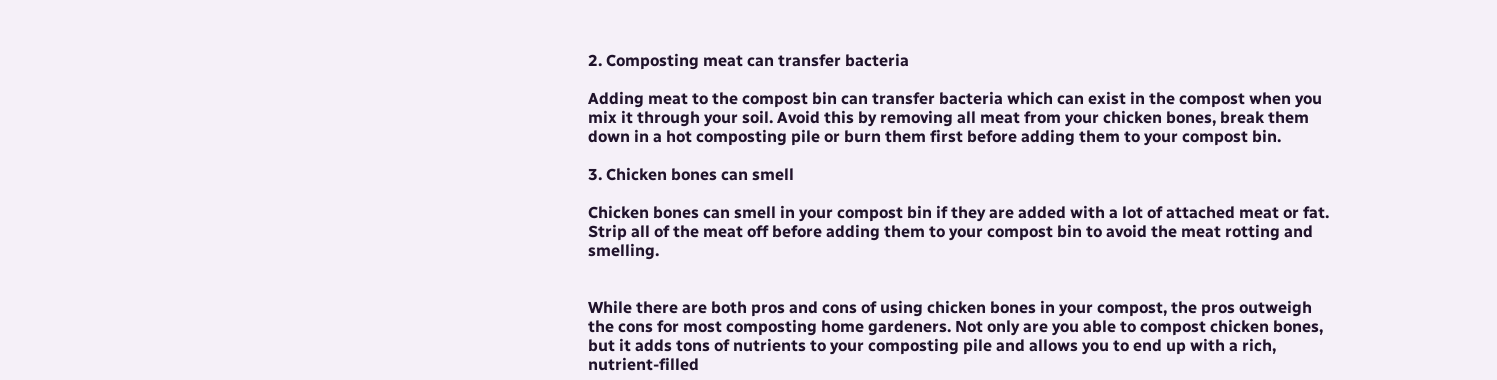2. Composting meat can transfer bacteria

Adding meat to the compost bin can transfer bacteria which can exist in the compost when you mix it through your soil. Avoid this by removing all meat from your chicken bones, break them down in a hot composting pile or burn them first before adding them to your compost bin.

3. Chicken bones can smell

Chicken bones can smell in your compost bin if they are added with a lot of attached meat or fat. Strip all of the meat off before adding them to your compost bin to avoid the meat rotting and smelling.


While there are both pros and cons of using chicken bones in your compost, the pros outweigh the cons for most composting home gardeners. Not only are you able to compost chicken bones, but it adds tons of nutrients to your composting pile and allows you to end up with a rich, nutrient-filled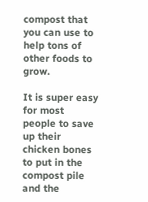compost that you can use to help tons of other foods to grow.

It is super easy for most people to save up their chicken bones to put in the compost pile and the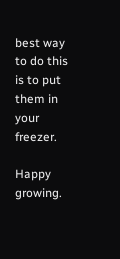best way to do this is to put them in your freezer.

Happy growing.